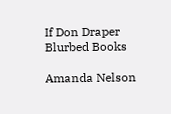If Don Draper Blurbed Books

Amanda Nelson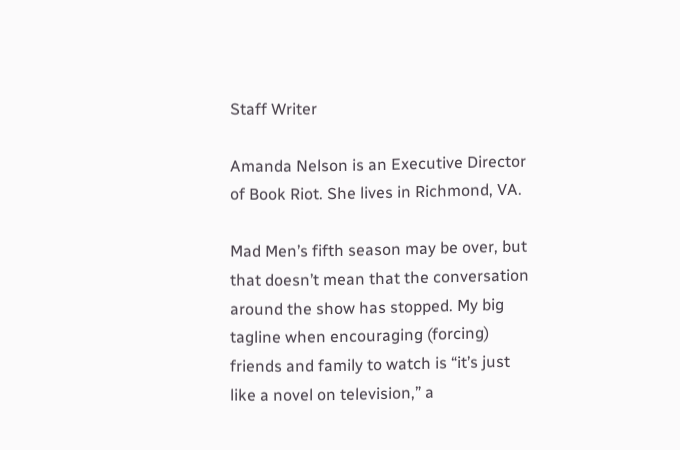Staff Writer

Amanda Nelson is an Executive Director of Book Riot. She lives in Richmond, VA.

Mad Men’s fifth season may be over, but that doesn’t mean that the conversation around the show has stopped. My big tagline when encouraging (forcing) friends and family to watch is “it’s just like a novel on television,” a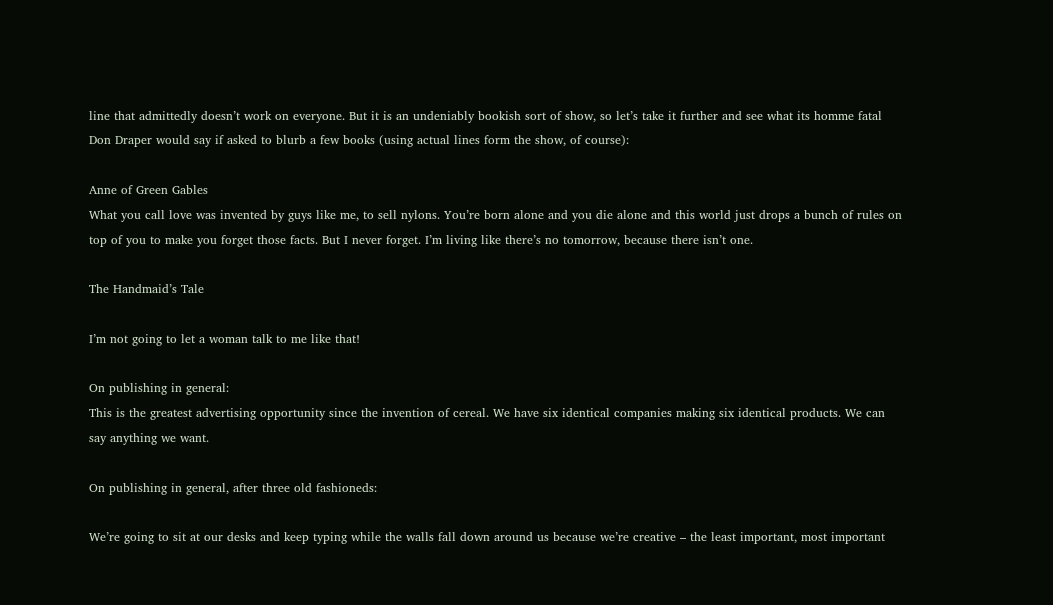line that admittedly doesn’t work on everyone. But it is an undeniably bookish sort of show, so let’s take it further and see what its homme fatal Don Draper would say if asked to blurb a few books (using actual lines form the show, of course):

Anne of Green Gables
What you call love was invented by guys like me, to sell nylons. You’re born alone and you die alone and this world just drops a bunch of rules on top of you to make you forget those facts. But I never forget. I’m living like there’s no tomorrow, because there isn’t one.

The Handmaid’s Tale

I’m not going to let a woman talk to me like that!

On publishing in general:
This is the greatest advertising opportunity since the invention of cereal. We have six identical companies making six identical products. We can say anything we want.

On publishing in general, after three old fashioneds:

We’re going to sit at our desks and keep typing while the walls fall down around us because we’re creative – the least important, most important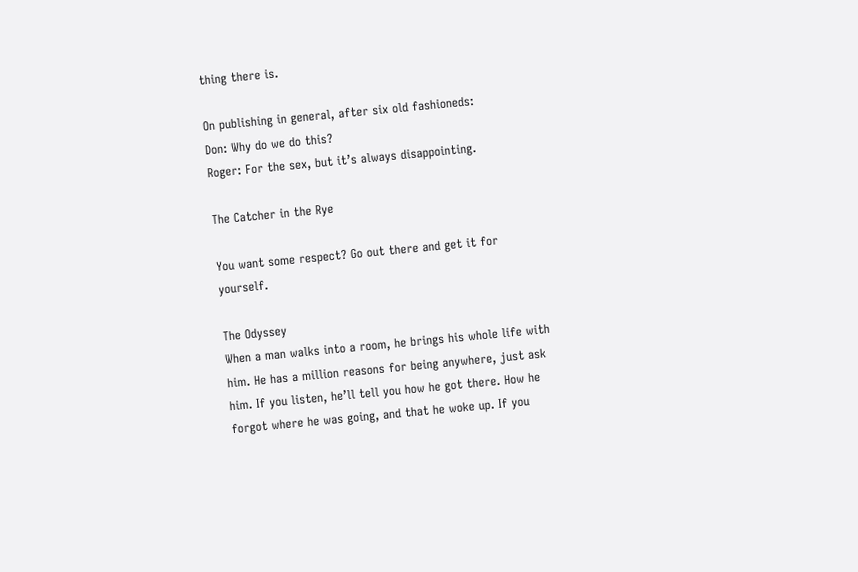thing there is.

On publishing in general, after six old fashioneds:
Don: Why do we do this?
Roger: For the sex, but it’s always disappointing.

The Catcher in the Rye

You want some respect? Go out there and get it for yourself.

The Odyssey
When a man walks into a room, he brings his whole life with him. He has a million reasons for being anywhere, just ask him. If you listen, he’ll tell you how he got there. How he forgot where he was going, and that he woke up. If you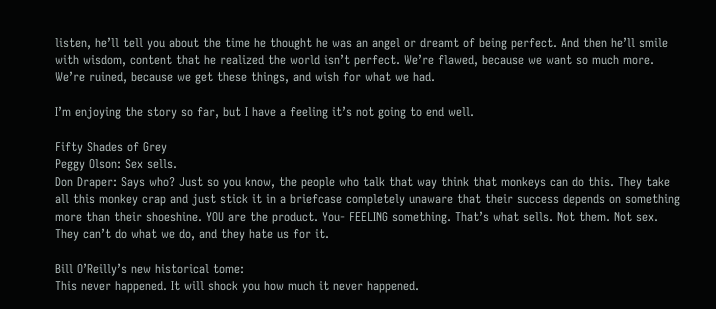listen, he’ll tell you about the time he thought he was an angel or dreamt of being perfect. And then he’ll smile with wisdom, content that he realized the world isn’t perfect. We’re flawed, because we want so much more. We’re ruined, because we get these things, and wish for what we had.

I’m enjoying the story so far, but I have a feeling it’s not going to end well.

Fifty Shades of Grey
Peggy Olson: Sex sells.
Don Draper: Says who? Just so you know, the people who talk that way think that monkeys can do this. They take all this monkey crap and just stick it in a briefcase completely unaware that their success depends on something more than their shoeshine. YOU are the product. You- FEELING something. That’s what sells. Not them. Not sex. They can’t do what we do, and they hate us for it.

Bill O’Reilly’s new historical tome:
This never happened. It will shock you how much it never happened.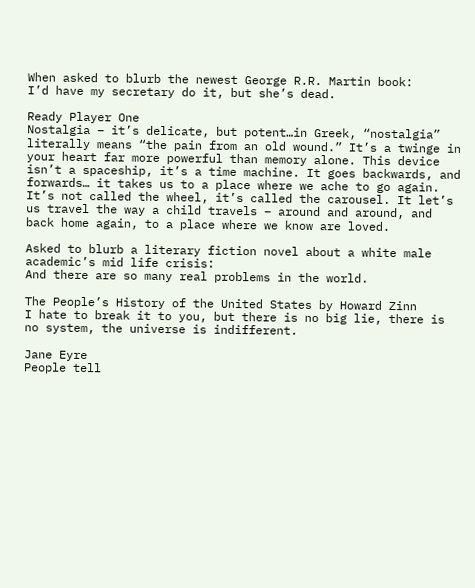When asked to blurb the newest George R.R. Martin book:
I’d have my secretary do it, but she’s dead.

Ready Player One
Nostalgia – it’s delicate, but potent…in Greek, “nostalgia” literally means “the pain from an old wound.” It’s a twinge in your heart far more powerful than memory alone. This device isn’t a spaceship, it’s a time machine. It goes backwards, and forwards… it takes us to a place where we ache to go again. It’s not called the wheel, it’s called the carousel. It let’s us travel the way a child travels – around and around, and back home again, to a place where we know are loved.

Asked to blurb a literary fiction novel about a white male academic’s mid life crisis:
And there are so many real problems in the world.

The People’s History of the United States by Howard Zinn
I hate to break it to you, but there is no big lie, there is no system, the universe is indifferent.

Jane Eyre
People tell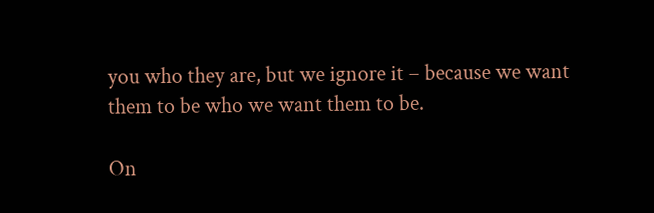you who they are, but we ignore it – because we want them to be who we want them to be.

On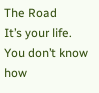The Road
It’s your life. You don’t know how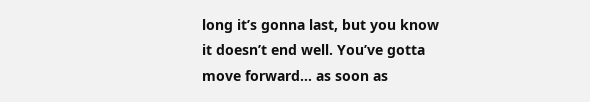long it’s gonna last, but you know it doesn’t end well. You’ve gotta move forward… as soon as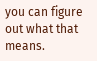you can figure out what that means.